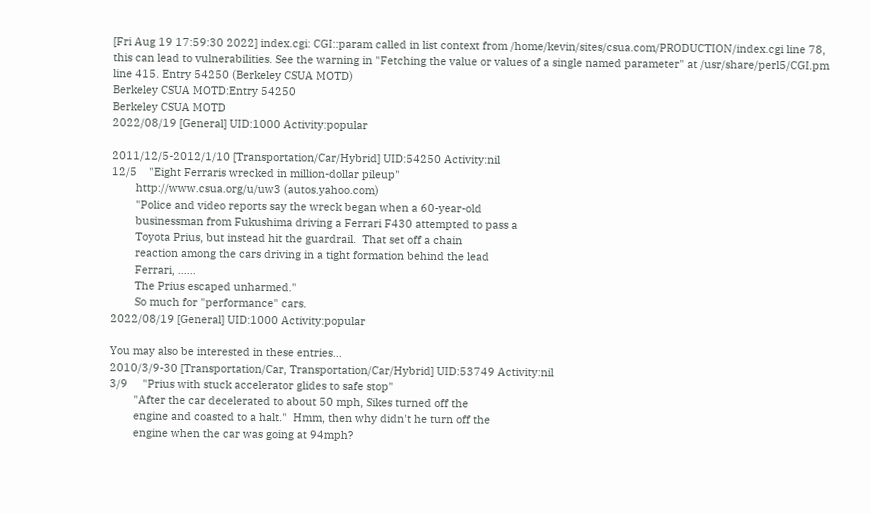[Fri Aug 19 17:59:30 2022] index.cgi: CGI::param called in list context from /home/kevin/sites/csua.com/PRODUCTION/index.cgi line 78, this can lead to vulnerabilities. See the warning in "Fetching the value or values of a single named parameter" at /usr/share/perl5/CGI.pm line 415. Entry 54250 (Berkeley CSUA MOTD)
Berkeley CSUA MOTD:Entry 54250
Berkeley CSUA MOTD
2022/08/19 [General] UID:1000 Activity:popular

2011/12/5-2012/1/10 [Transportation/Car/Hybrid] UID:54250 Activity:nil
12/5    "Eight Ferraris wrecked in million-dollar pileup"
        http://www.csua.org/u/uw3 (autos.yahoo.com)
        "Police and video reports say the wreck began when a 60-year-old
        businessman from Fukushima driving a Ferrari F430 attempted to pass a
        Toyota Prius, but instead hit the guardrail.  That set off a chain
        reaction among the cars driving in a tight formation behind the lead
        Ferrari, ......
        The Prius escaped unharmed."
        So much for "performance" cars.
2022/08/19 [General] UID:1000 Activity:popular

You may also be interested in these entries...
2010/3/9-30 [Transportation/Car, Transportation/Car/Hybrid] UID:53749 Activity:nil
3/9     "Prius with stuck accelerator glides to safe stop"
        "After the car decelerated to about 50 mph, Sikes turned off the
        engine and coasted to a halt."  Hmm, then why didn't he turn off the
        engine when the car was going at 94mph?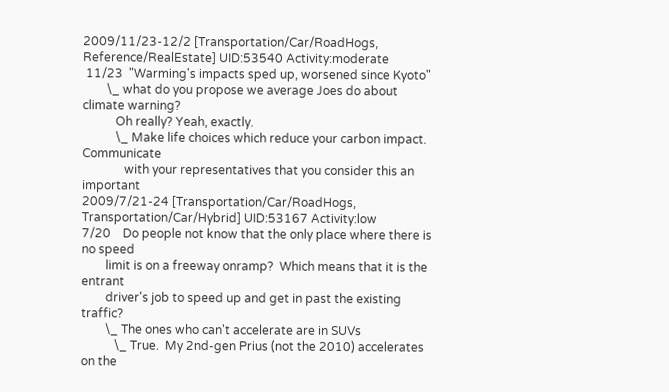2009/11/23-12/2 [Transportation/Car/RoadHogs, Reference/RealEstate] UID:53540 Activity:moderate
 11/23  "Warming's impacts sped up, worsened since Kyoto"
        \_ what do you propose we average Joes do about climate warning?
           Oh really? Yeah, exactly.
           \_ Make life choices which reduce your carbon impact.  Communicate
              with your representatives that you consider this an important
2009/7/21-24 [Transportation/Car/RoadHogs, Transportation/Car/Hybrid] UID:53167 Activity:low
7/20    Do people not know that the only place where there is no speed
        limit is on a freeway onramp?  Which means that it is the entrant
        driver's job to speed up and get in past the existing traffic?
        \_ The ones who can't accelerate are in SUVs
           \_ True.  My 2nd-gen Prius (not the 2010) accelerates on the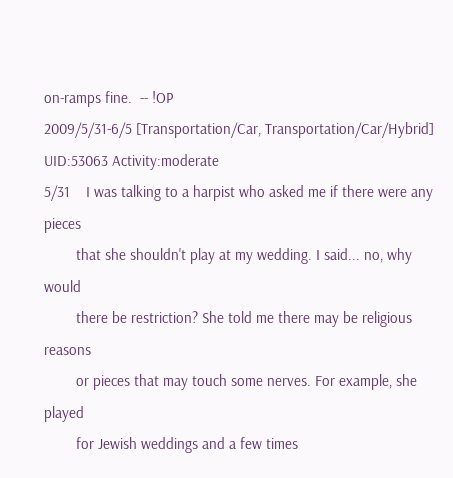on-ramps fine.  -- !OP
2009/5/31-6/5 [Transportation/Car, Transportation/Car/Hybrid] UID:53063 Activity:moderate
5/31    I was talking to a harpist who asked me if there were any pieces
        that she shouldn't play at my wedding. I said... no, why would
        there be restriction? She told me there may be religious reasons
        or pieces that may touch some nerves. For example, she played
        for Jewish weddings and a few times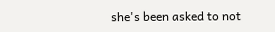she's been asked to not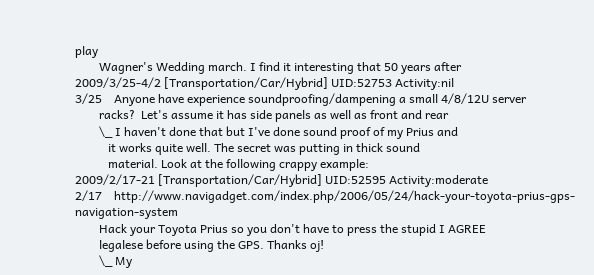play
        Wagner's Wedding march. I find it interesting that 50 years after
2009/3/25-4/2 [Transportation/Car/Hybrid] UID:52753 Activity:nil
3/25    Anyone have experience soundproofing/dampening a small 4/8/12U server
        racks?  Let's assume it has side panels as well as front and rear
        \_ I haven't done that but I've done sound proof of my Prius and
           it works quite well. The secret was putting in thick sound
           material. Look at the following crappy example:
2009/2/17-21 [Transportation/Car/Hybrid] UID:52595 Activity:moderate
2/17    http://www.navigadget.com/index.php/2006/05/24/hack-your-toyota-prius-gps-navigation-system
        Hack your Toyota Prius so you don't have to press the stupid I AGREE
        legalese before using the GPS. Thanks oj!
        \_ My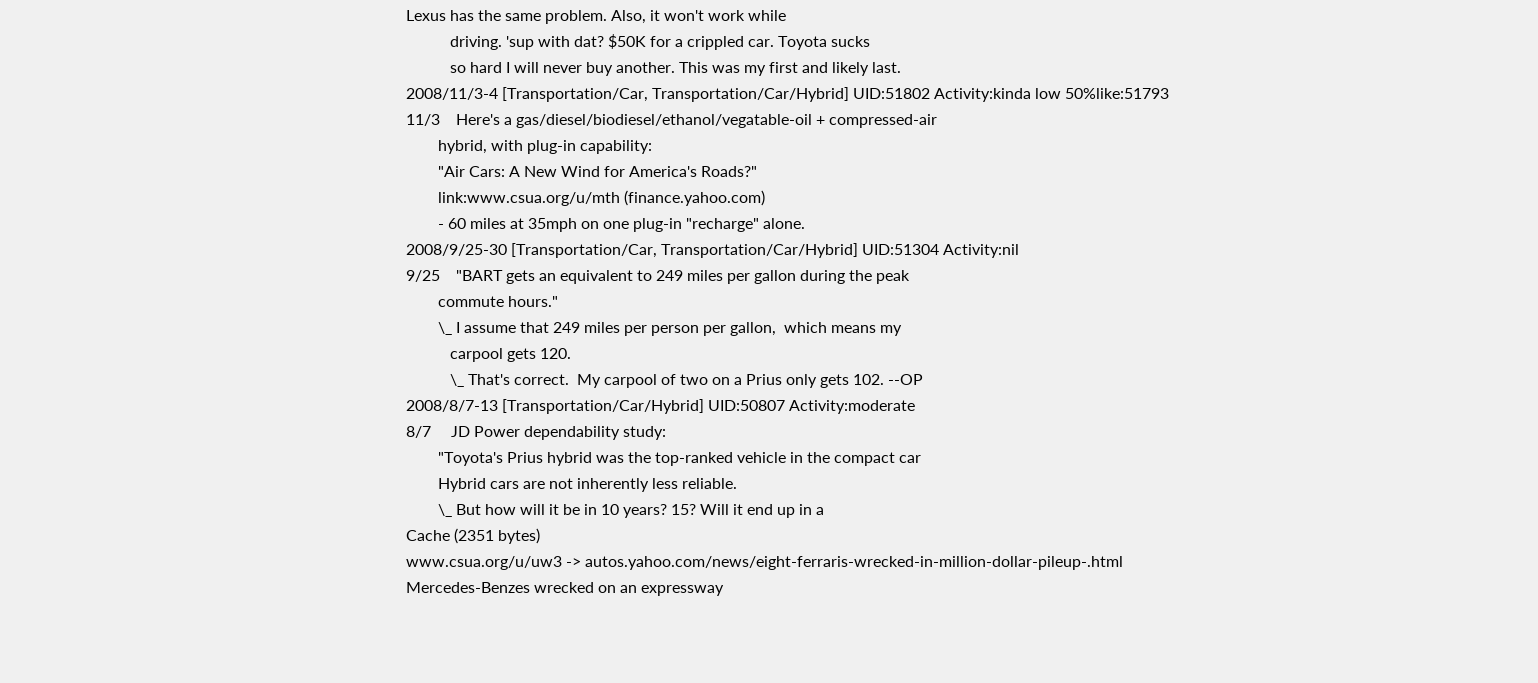Lexus has the same problem. Also, it won't work while
           driving. 'sup with dat? $50K for a crippled car. Toyota sucks
           so hard I will never buy another. This was my first and likely last.
2008/11/3-4 [Transportation/Car, Transportation/Car/Hybrid] UID:51802 Activity:kinda low 50%like:51793
11/3    Here's a gas/diesel/biodiesel/ethanol/vegatable-oil + compressed-air
        hybrid, with plug-in capability:
        "Air Cars: A New Wind for America's Roads?"
        link:www.csua.org/u/mth (finance.yahoo.com)
        - 60 miles at 35mph on one plug-in "recharge" alone.
2008/9/25-30 [Transportation/Car, Transportation/Car/Hybrid] UID:51304 Activity:nil
9/25    "BART gets an equivalent to 249 miles per gallon during the peak
        commute hours."
        \_ I assume that 249 miles per person per gallon,  which means my
           carpool gets 120.
           \_ That's correct.  My carpool of two on a Prius only gets 102. --OP
2008/8/7-13 [Transportation/Car/Hybrid] UID:50807 Activity:moderate
8/7     JD Power dependability study:
        "Toyota's Prius hybrid was the top-ranked vehicle in the compact car
        Hybrid cars are not inherently less reliable.
        \_ But how will it be in 10 years? 15? Will it end up in a
Cache (2351 bytes)
www.csua.org/u/uw3 -> autos.yahoo.com/news/eight-ferraris-wrecked-in-million-dollar-pileup-.html
Mercedes-Benzes wrecked on an expressway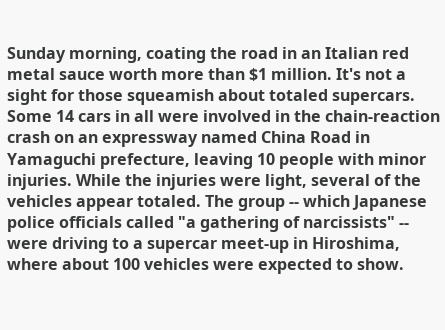Sunday morning, coating the road in an Italian red metal sauce worth more than $1 million. It's not a sight for those squeamish about totaled supercars. Some 14 cars in all were involved in the chain-reaction crash on an expressway named China Road in Yamaguchi prefecture, leaving 10 people with minor injuries. While the injuries were light, several of the vehicles appear totaled. The group -- which Japanese police officials called "a gathering of narcissists" -- were driving to a supercar meet-up in Hiroshima, where about 100 vehicles were expected to show.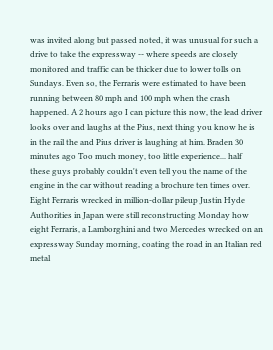was invited along but passed noted, it was unusual for such a drive to take the expressway -- where speeds are closely monitored and traffic can be thicker due to lower tolls on Sundays. Even so, the Ferraris were estimated to have been running between 80 mph and 100 mph when the crash happened. A 2 hours ago I can picture this now, the lead driver looks over and laughs at the Pius, next thing you know he is in the rail the and Pius driver is laughing at him. Braden 30 minutes ago Too much money, too little experience... half these guys probably couldn't even tell you the name of the engine in the car without reading a brochure ten times over. Eight Ferraris wrecked in million-dollar pileup Justin Hyde Authorities in Japan were still reconstructing Monday how eight Ferraris, a Lamborghini and two Mercedes wrecked on an expressway Sunday morning, coating the road in an Italian red metal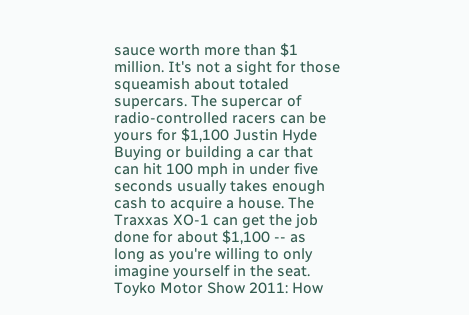sauce worth more than $1 million. It's not a sight for those squeamish about totaled supercars. The supercar of radio-controlled racers can be yours for $1,100 Justin Hyde Buying or building a car that can hit 100 mph in under five seconds usually takes enough cash to acquire a house. The Traxxas XO-1 can get the job done for about $1,100 -- as long as you're willing to only imagine yourself in the seat. Toyko Motor Show 2011: How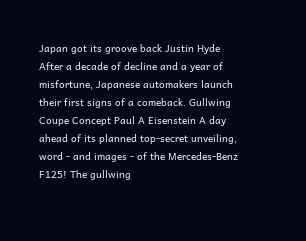Japan got its groove back Justin Hyde After a decade of decline and a year of misfortune, Japanese automakers launch their first signs of a comeback. Gullwing Coupe Concept Paul A Eisenstein A day ahead of its planned top-secret unveiling, word - and images - of the Mercedes-Benz F125! The gullwing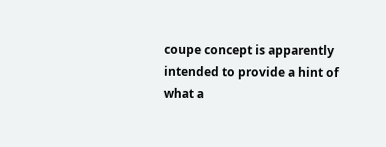coupe concept is apparently intended to provide a hint of what a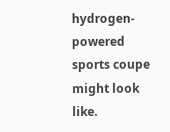hydrogen-powered sports coupe might look like.